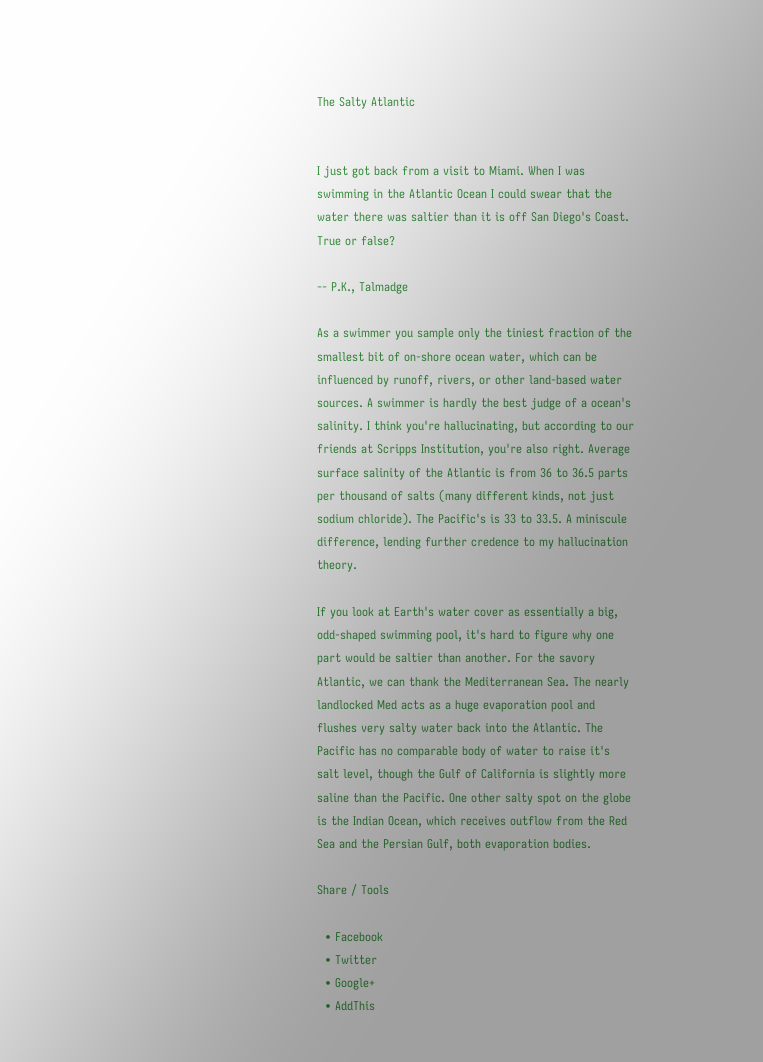The Salty Atlantic


I just got back from a visit to Miami. When I was swimming in the Atlantic Ocean I could swear that the water there was saltier than it is off San Diego's Coast. True or false?

-- P.K., Talmadge

As a swimmer you sample only the tiniest fraction of the smallest bit of on-shore ocean water, which can be influenced by runoff, rivers, or other land-based water sources. A swimmer is hardly the best judge of a ocean's salinity. I think you're hallucinating, but according to our friends at Scripps Institution, you're also right. Average surface salinity of the Atlantic is from 36 to 36.5 parts per thousand of salts (many different kinds, not just sodium chloride). The Pacific's is 33 to 33.5. A miniscule difference, lending further credence to my hallucination theory.

If you look at Earth's water cover as essentially a big, odd-shaped swimming pool, it's hard to figure why one part would be saltier than another. For the savory Atlantic, we can thank the Mediterranean Sea. The nearly landlocked Med acts as a huge evaporation pool and flushes very salty water back into the Atlantic. The Pacific has no comparable body of water to raise it's salt level, though the Gulf of California is slightly more saline than the Pacific. One other salty spot on the globe is the Indian Ocean, which receives outflow from the Red Sea and the Persian Gulf, both evaporation bodies.

Share / Tools

  • Facebook
  • Twitter
  • Google+
  • AddThis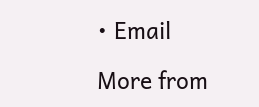• Email

More from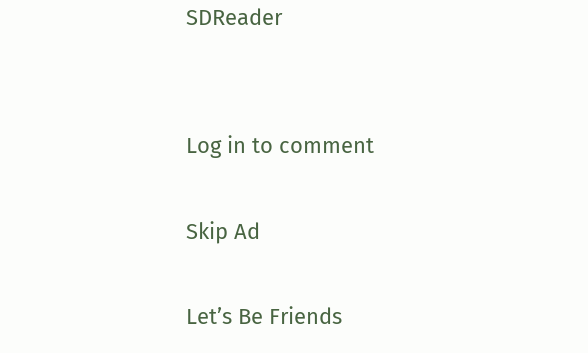SDReader


Log in to comment

Skip Ad

Let’s Be Friends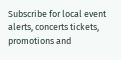Subscribe for local event alerts, concerts tickets, promotions and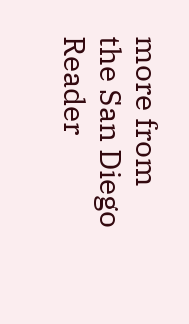more from the San Diego Reader